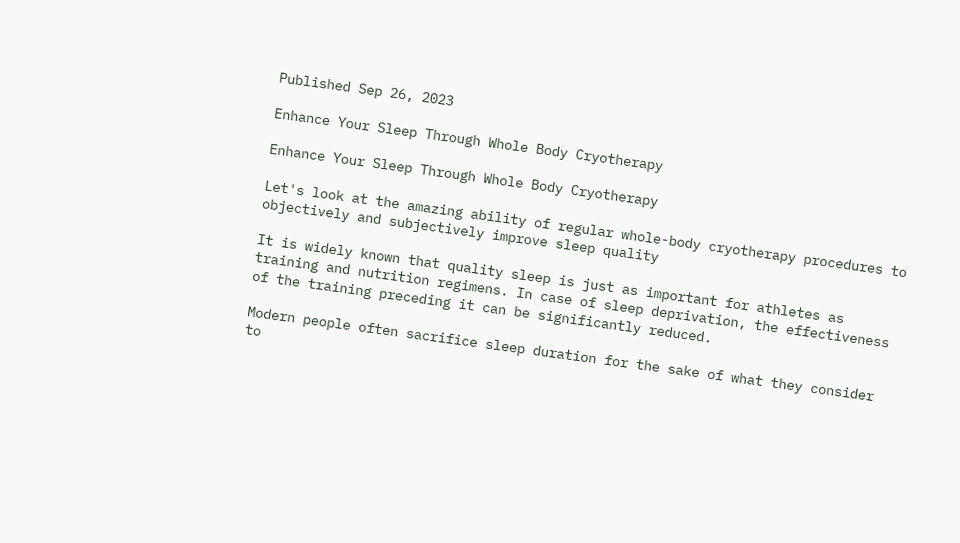Published Sep 26, 2023

Enhance Your Sleep Through Whole Body Cryotherapy

Enhance Your Sleep Through Whole Body Cryotherapy

Let's look at the amazing ability of regular whole-body cryotherapy procedures to objectively and subjectively improve sleep quality

It is widely known that quality sleep is just as important for athletes as training and nutrition regimens. In case of sleep deprivation, the effectiveness of the training preceding it can be significantly reduced.

Modern people often sacrifice sleep duration for the sake of what they consider to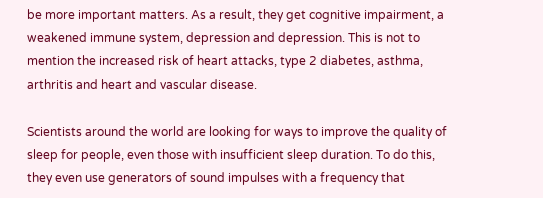be more important matters. As a result, they get cognitive impairment, a weakened immune system, depression and depression. This is not to mention the increased risk of heart attacks, type 2 diabetes, asthma, arthritis and heart and vascular disease.

Scientists around the world are looking for ways to improve the quality of sleep for people, even those with insufficient sleep duration. To do this, they even use generators of sound impulses with a frequency that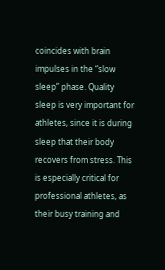coincides with brain impulses in the “slow sleep” phase. Quality sleep is very important for athletes, since it is during sleep that their body recovers from stress. This is especially critical for professional athletes, as their busy training and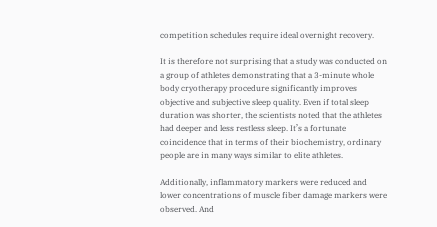competition schedules require ideal overnight recovery.

It is therefore not surprising that a study was conducted on a group of athletes demonstrating that a 3-minute whole body cryotherapy procedure significantly improves objective and subjective sleep quality. Even if total sleep duration was shorter, the scientists noted that the athletes had deeper and less restless sleep. It’s a fortunate coincidence that in terms of their biochemistry, ordinary people are in many ways similar to elite athletes.

Additionally, inflammatory markers were reduced and lower concentrations of muscle fiber damage markers were observed. And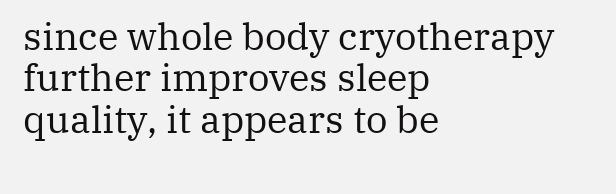since whole body cryotherapy further improves sleep quality, it appears to be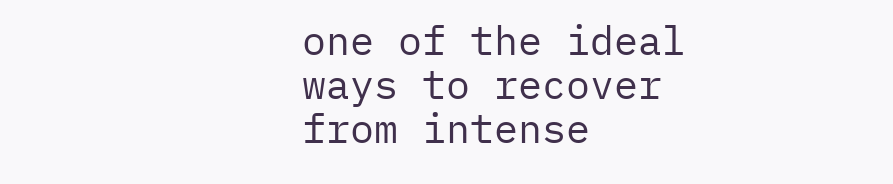one of the ideal ways to recover from intense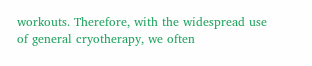workouts. Therefore, with the widespread use of general cryotherapy, we often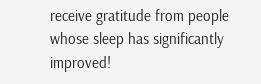receive gratitude from people whose sleep has significantly improved!